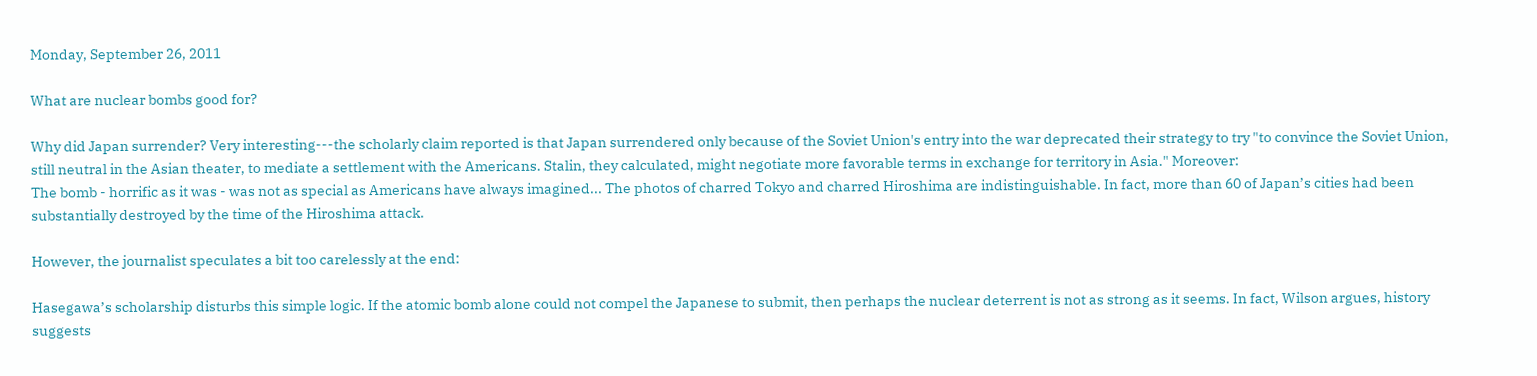Monday, September 26, 2011

What are nuclear bombs good for?

Why did Japan surrender? Very interesting---the scholarly claim reported is that Japan surrendered only because of the Soviet Union's entry into the war deprecated their strategy to try "to convince the Soviet Union, still neutral in the Asian theater, to mediate a settlement with the Americans. Stalin, they calculated, might negotiate more favorable terms in exchange for territory in Asia." Moreover:
The bomb - horrific as it was - was not as special as Americans have always imagined... The photos of charred Tokyo and charred Hiroshima are indistinguishable. In fact, more than 60 of Japan’s cities had been substantially destroyed by the time of the Hiroshima attack.

However, the journalist speculates a bit too carelessly at the end:

Hasegawa’s scholarship disturbs this simple logic. If the atomic bomb alone could not compel the Japanese to submit, then perhaps the nuclear deterrent is not as strong as it seems. In fact, Wilson argues, history suggests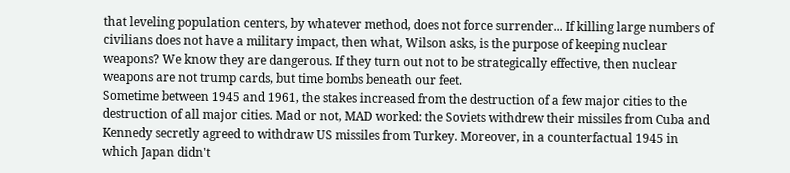that leveling population centers, by whatever method, does not force surrender... If killing large numbers of civilians does not have a military impact, then what, Wilson asks, is the purpose of keeping nuclear weapons? We know they are dangerous. If they turn out not to be strategically effective, then nuclear weapons are not trump cards, but time bombs beneath our feet.
Sometime between 1945 and 1961, the stakes increased from the destruction of a few major cities to the destruction of all major cities. Mad or not, MAD worked: the Soviets withdrew their missiles from Cuba and Kennedy secretly agreed to withdraw US missiles from Turkey. Moreover, in a counterfactual 1945 in which Japan didn't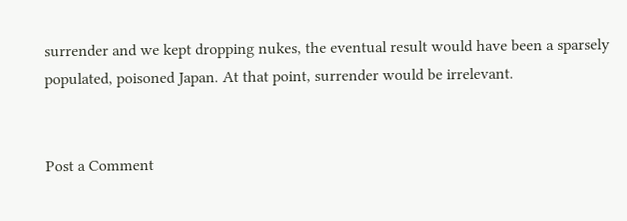surrender and we kept dropping nukes, the eventual result would have been a sparsely populated, poisoned Japan. At that point, surrender would be irrelevant.


Post a Comment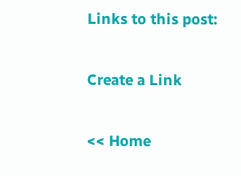Links to this post:

Create a Link

<< Home